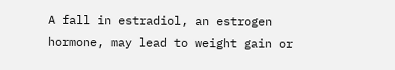A fall in estradiol, an estrogen hormone, may lead to weight gain or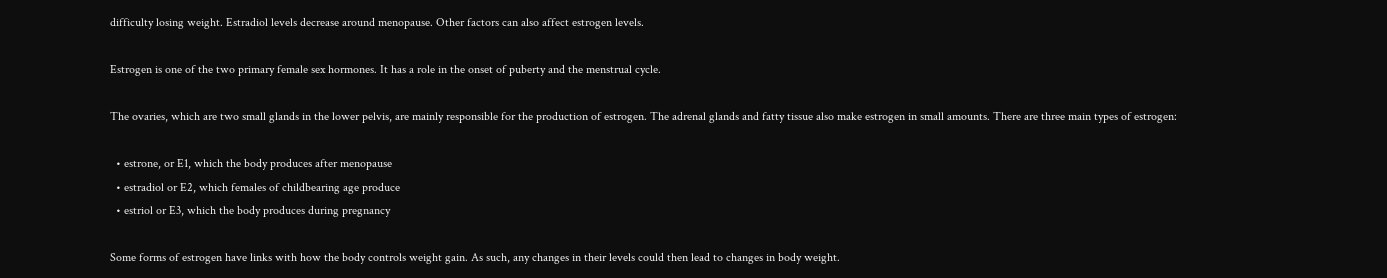difficulty losing weight. Estradiol levels decrease around menopause. Other factors can also affect estrogen levels.

Estrogen is one of the two primary female sex hormones. It has a role in the onset of puberty and the menstrual cycle.

The ovaries, which are two small glands in the lower pelvis, are mainly responsible for the production of estrogen. The adrenal glands and fatty tissue also make estrogen in small amounts. There are three main types of estrogen:

  • estrone, or E1, which the body produces after menopause
  • estradiol or E2, which females of childbearing age produce
  • estriol or E3, which the body produces during pregnancy

Some forms of estrogen have links with how the body controls weight gain. As such, any changes in their levels could then lead to changes in body weight.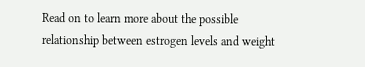Read on to learn more about the possible relationship between estrogen levels and weight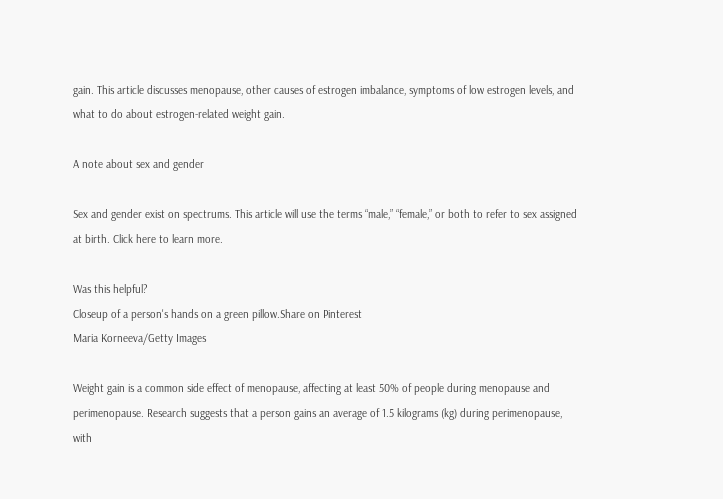gain. This article discusses menopause, other causes of estrogen imbalance, symptoms of low estrogen levels, and what to do about estrogen-related weight gain.

A note about sex and gender

Sex and gender exist on spectrums. This article will use the terms “male,” “female,” or both to refer to sex assigned at birth. Click here to learn more.

Was this helpful?
Closeup of a person's hands on a green pillow.Share on Pinterest
Maria Korneeva/Getty Images

Weight gain is a common side effect of menopause, affecting at least 50% of people during menopause and perimenopause. Research suggests that a person gains an average of 1.5 kilograms (kg) during perimenopause, with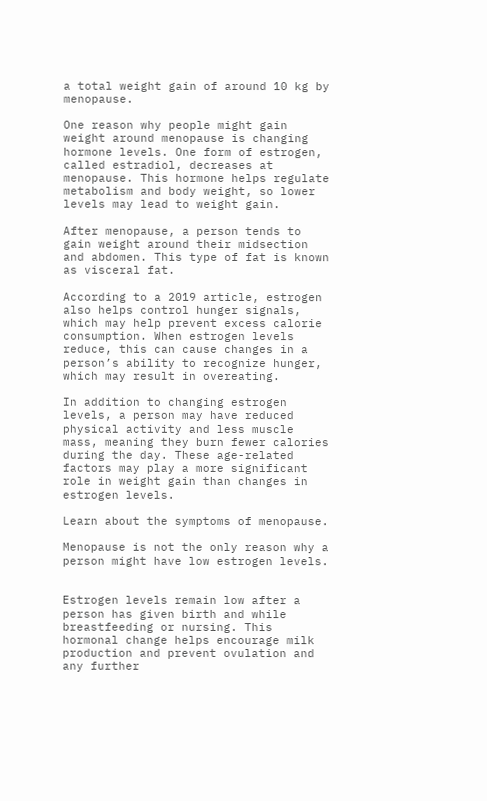a total weight gain of around 10 kg by menopause.

One reason why people might gain weight around menopause is changing hormone levels. One form of estrogen, called estradiol, decreases at menopause. This hormone helps regulate metabolism and body weight, so lower levels may lead to weight gain.

After menopause, a person tends to gain weight around their midsection and abdomen. This type of fat is known as visceral fat.

According to a 2019 article, estrogen also helps control hunger signals, which may help prevent excess calorie consumption. When estrogen levels reduce, this can cause changes in a person’s ability to recognize hunger, which may result in overeating.

In addition to changing estrogen levels, a person may have reduced physical activity and less muscle mass, meaning they burn fewer calories during the day. These age-related factors may play a more significant role in weight gain than changes in estrogen levels.

Learn about the symptoms of menopause.

Menopause is not the only reason why a person might have low estrogen levels.


Estrogen levels remain low after a person has given birth and while breastfeeding or nursing. This hormonal change helps encourage milk production and prevent ovulation and any further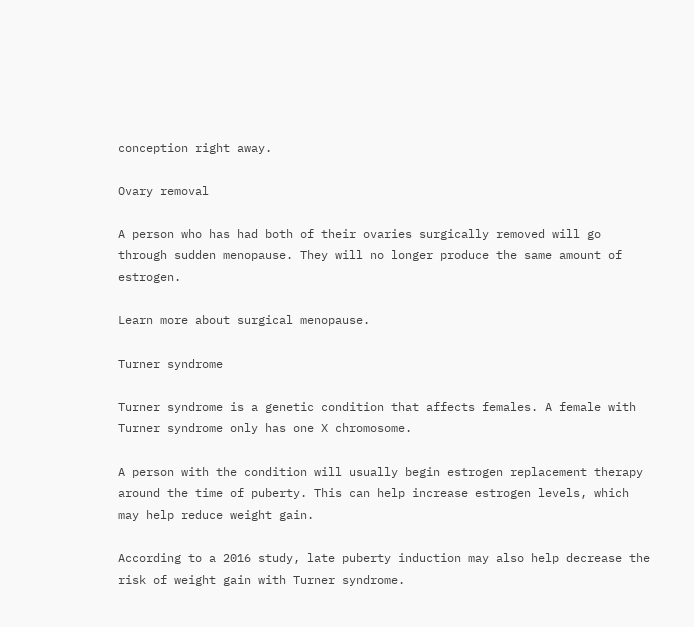conception right away.

Ovary removal

A person who has had both of their ovaries surgically removed will go through sudden menopause. They will no longer produce the same amount of estrogen.

Learn more about surgical menopause.

Turner syndrome

Turner syndrome is a genetic condition that affects females. A female with Turner syndrome only has one X chromosome.

A person with the condition will usually begin estrogen replacement therapy around the time of puberty. This can help increase estrogen levels, which may help reduce weight gain.

According to a 2016 study, late puberty induction may also help decrease the risk of weight gain with Turner syndrome.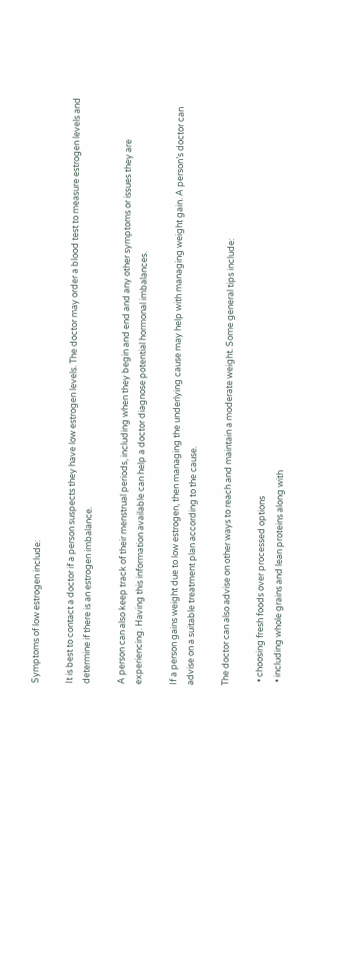Symptoms of low estrogen include:

It is best to contact a doctor if a person suspects they have low estrogen levels. The doctor may order a blood test to measure estrogen levels and determine if there is an estrogen imbalance.

A person can also keep track of their menstrual periods, including when they begin and end and any other symptoms or issues they are experiencing. Having this information available can help a doctor diagnose potential hormonal imbalances.

If a person gains weight due to low estrogen, then managing the underlying cause may help with managing weight gain. A person’s doctor can advise on a suitable treatment plan according to the cause.

The doctor can also advise on other ways to reach and maintain a moderate weight. Some general tips include:

  • choosing fresh foods over processed options
  • including whole grains and lean proteins along with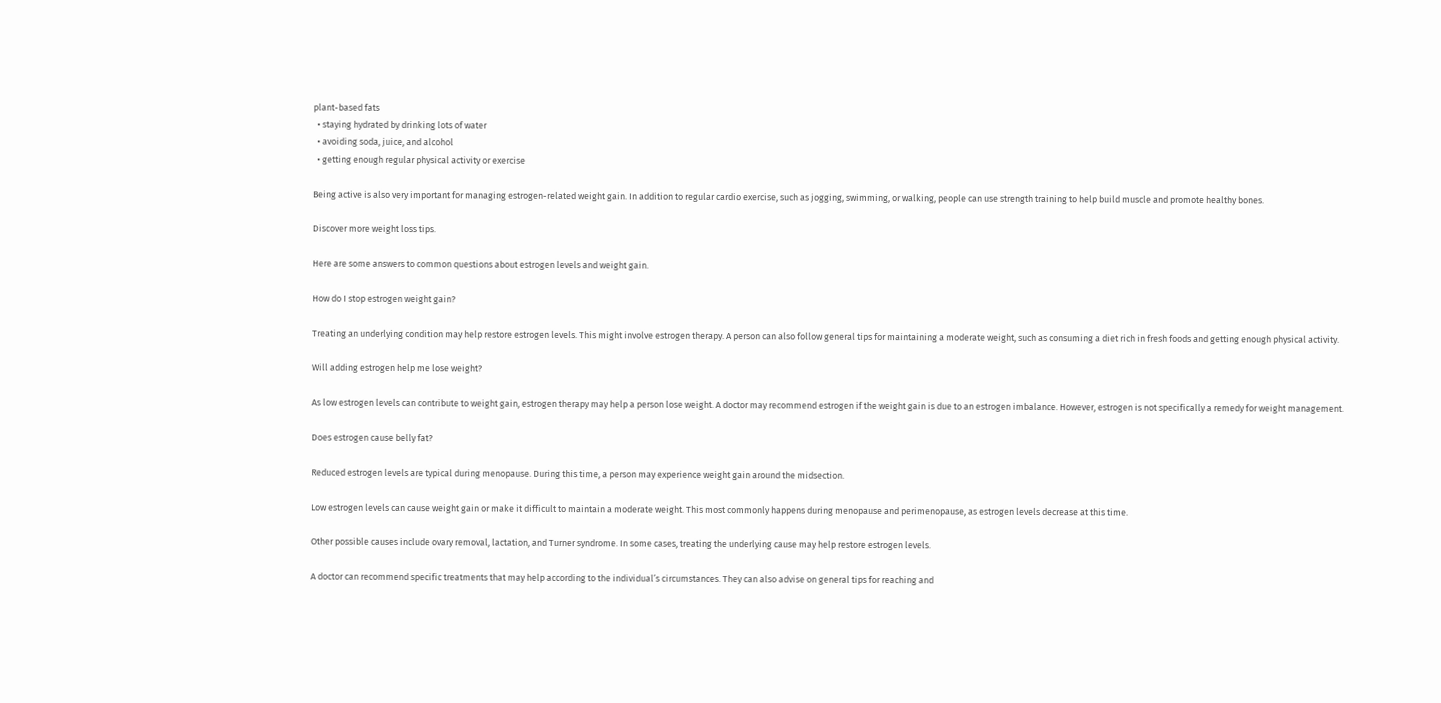plant-based fats
  • staying hydrated by drinking lots of water
  • avoiding soda, juice, and alcohol
  • getting enough regular physical activity or exercise

Being active is also very important for managing estrogen-related weight gain. In addition to regular cardio exercise, such as jogging, swimming, or walking, people can use strength training to help build muscle and promote healthy bones.

Discover more weight loss tips.

Here are some answers to common questions about estrogen levels and weight gain.

How do I stop estrogen weight gain?

Treating an underlying condition may help restore estrogen levels. This might involve estrogen therapy. A person can also follow general tips for maintaining a moderate weight, such as consuming a diet rich in fresh foods and getting enough physical activity.

Will adding estrogen help me lose weight?

As low estrogen levels can contribute to weight gain, estrogen therapy may help a person lose weight. A doctor may recommend estrogen if the weight gain is due to an estrogen imbalance. However, estrogen is not specifically a remedy for weight management.

Does estrogen cause belly fat?

Reduced estrogen levels are typical during menopause. During this time, a person may experience weight gain around the midsection.

Low estrogen levels can cause weight gain or make it difficult to maintain a moderate weight. This most commonly happens during menopause and perimenopause, as estrogen levels decrease at this time.

Other possible causes include ovary removal, lactation, and Turner syndrome. In some cases, treating the underlying cause may help restore estrogen levels.

A doctor can recommend specific treatments that may help according to the individual’s circumstances. They can also advise on general tips for reaching and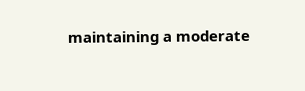maintaining a moderate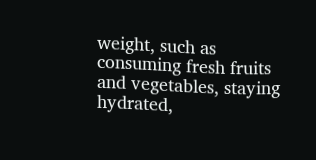weight, such as consuming fresh fruits and vegetables, staying hydrated,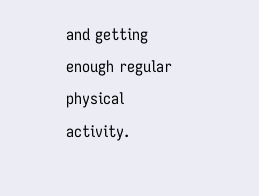and getting enough regular physical activity.